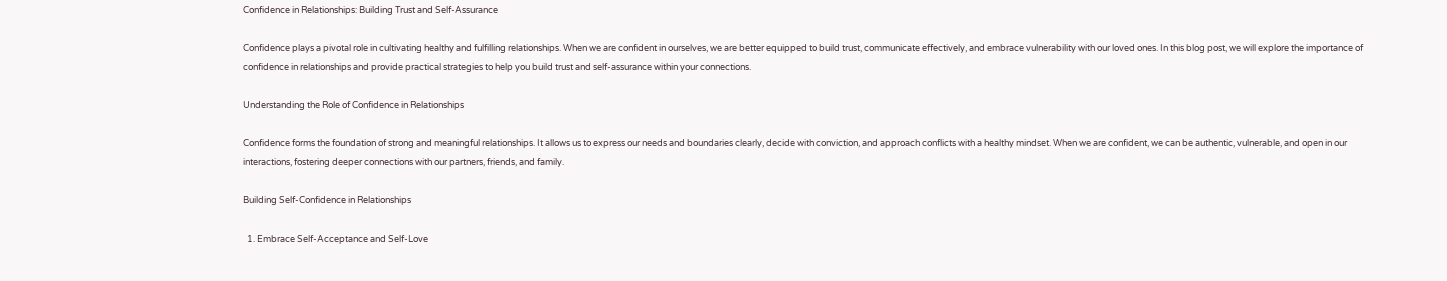Confidence in Relationships: Building Trust and Self-Assurance

Confidence plays a pivotal role in cultivating healthy and fulfilling relationships. When we are confident in ourselves, we are better equipped to build trust, communicate effectively, and embrace vulnerability with our loved ones. In this blog post, we will explore the importance of confidence in relationships and provide practical strategies to help you build trust and self-assurance within your connections.

Understanding the Role of Confidence in Relationships

Confidence forms the foundation of strong and meaningful relationships. It allows us to express our needs and boundaries clearly, decide with conviction, and approach conflicts with a healthy mindset. When we are confident, we can be authentic, vulnerable, and open in our interactions, fostering deeper connections with our partners, friends, and family.

Building Self-Confidence in Relationships

  1. Embrace Self-Acceptance and Self-Love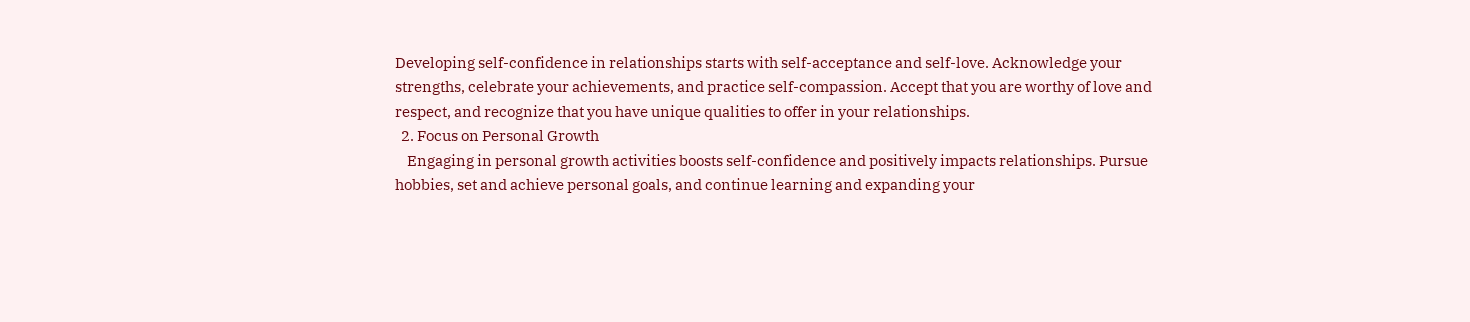Developing self-confidence in relationships starts with self-acceptance and self-love. Acknowledge your strengths, celebrate your achievements, and practice self-compassion. Accept that you are worthy of love and respect, and recognize that you have unique qualities to offer in your relationships.
  2. Focus on Personal Growth
    Engaging in personal growth activities boosts self-confidence and positively impacts relationships. Pursue hobbies, set and achieve personal goals, and continue learning and expanding your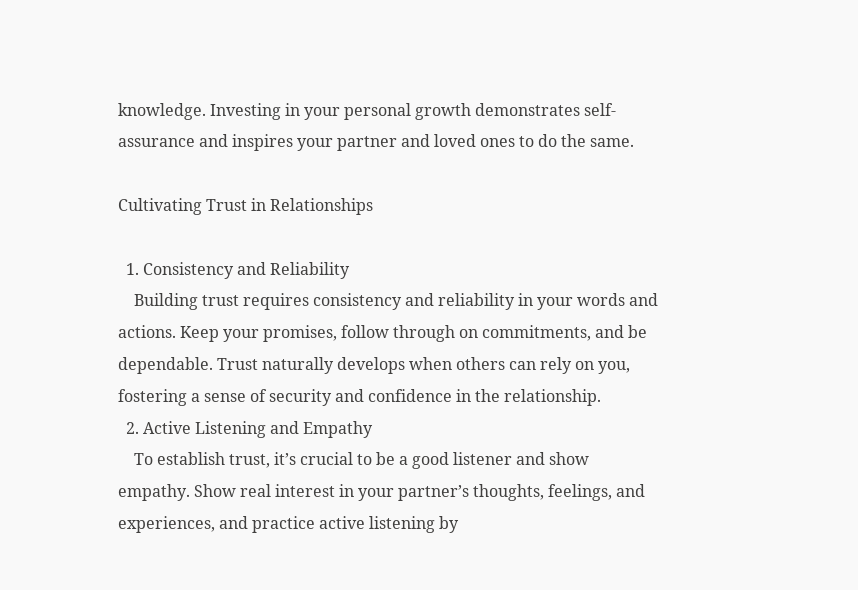knowledge. Investing in your personal growth demonstrates self-assurance and inspires your partner and loved ones to do the same.

Cultivating Trust in Relationships

  1. Consistency and Reliability
    Building trust requires consistency and reliability in your words and actions. Keep your promises, follow through on commitments, and be dependable. Trust naturally develops when others can rely on you, fostering a sense of security and confidence in the relationship.
  2. Active Listening and Empathy
    To establish trust, it’s crucial to be a good listener and show empathy. Show real interest in your partner’s thoughts, feelings, and experiences, and practice active listening by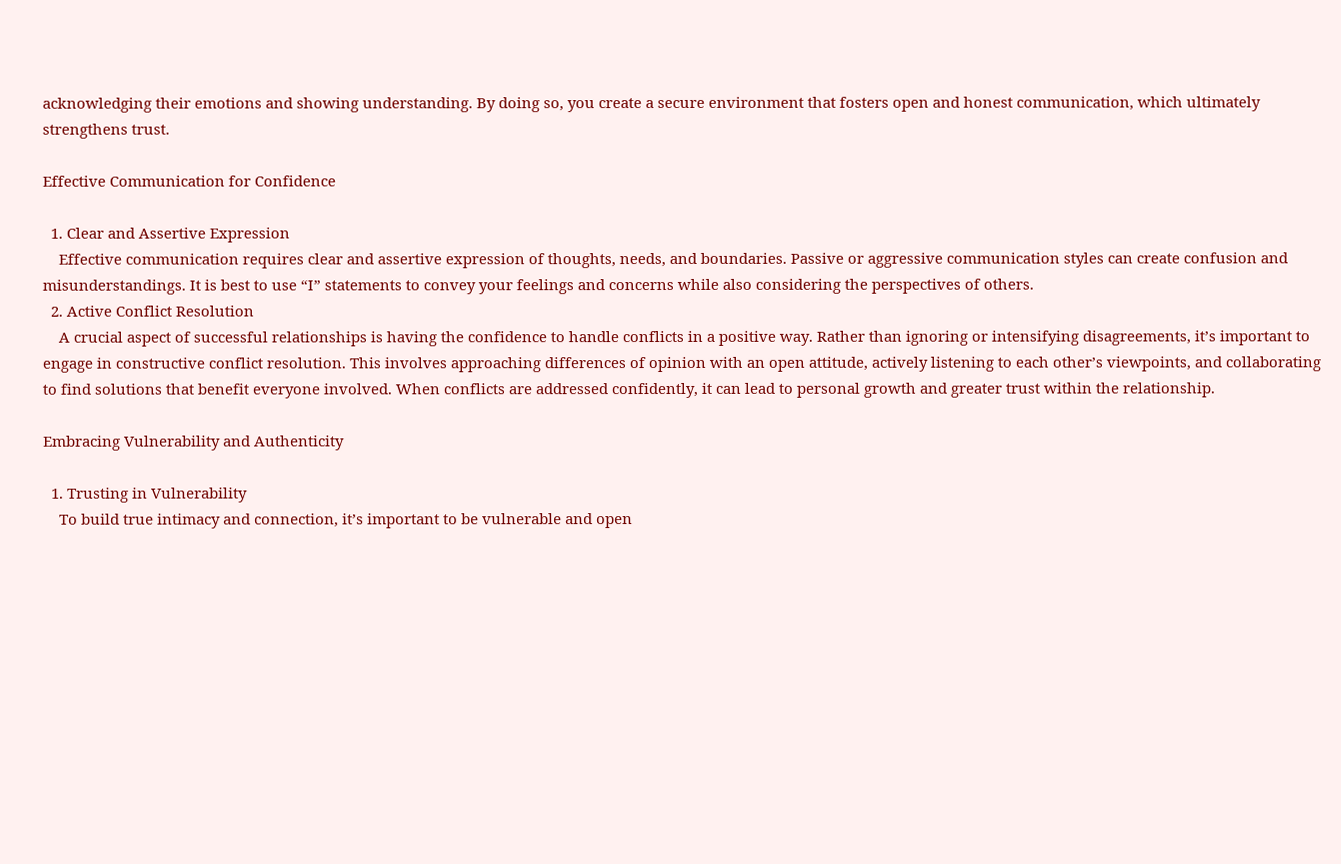acknowledging their emotions and showing understanding. By doing so, you create a secure environment that fosters open and honest communication, which ultimately strengthens trust.

Effective Communication for Confidence

  1. Clear and Assertive Expression
    Effective communication requires clear and assertive expression of thoughts, needs, and boundaries. Passive or aggressive communication styles can create confusion and misunderstandings. It is best to use “I” statements to convey your feelings and concerns while also considering the perspectives of others.
  2. Active Conflict Resolution
    A crucial aspect of successful relationships is having the confidence to handle conflicts in a positive way. Rather than ignoring or intensifying disagreements, it’s important to engage in constructive conflict resolution. This involves approaching differences of opinion with an open attitude, actively listening to each other’s viewpoints, and collaborating to find solutions that benefit everyone involved. When conflicts are addressed confidently, it can lead to personal growth and greater trust within the relationship.

Embracing Vulnerability and Authenticity

  1. Trusting in Vulnerability
    To build true intimacy and connection, it’s important to be vulnerable and open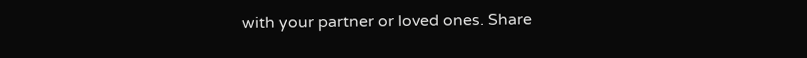with your partner or loved ones. Share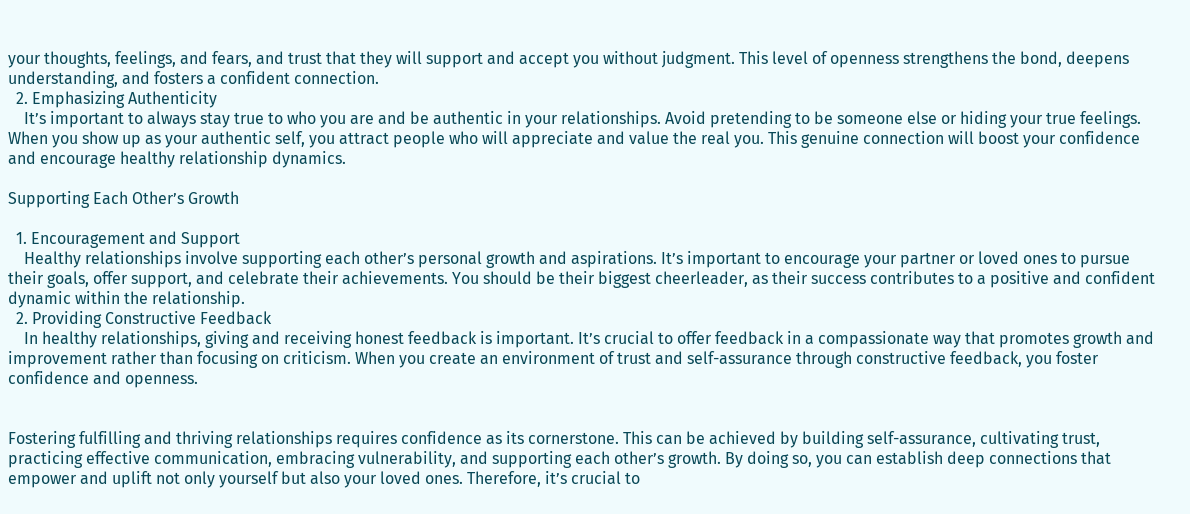your thoughts, feelings, and fears, and trust that they will support and accept you without judgment. This level of openness strengthens the bond, deepens understanding, and fosters a confident connection.
  2. Emphasizing Authenticity
    It’s important to always stay true to who you are and be authentic in your relationships. Avoid pretending to be someone else or hiding your true feelings. When you show up as your authentic self, you attract people who will appreciate and value the real you. This genuine connection will boost your confidence and encourage healthy relationship dynamics.

Supporting Each Other’s Growth

  1. Encouragement and Support
    Healthy relationships involve supporting each other’s personal growth and aspirations. It’s important to encourage your partner or loved ones to pursue their goals, offer support, and celebrate their achievements. You should be their biggest cheerleader, as their success contributes to a positive and confident dynamic within the relationship.
  2. Providing Constructive Feedback
    In healthy relationships, giving and receiving honest feedback is important. It’s crucial to offer feedback in a compassionate way that promotes growth and improvement rather than focusing on criticism. When you create an environment of trust and self-assurance through constructive feedback, you foster confidence and openness.


Fostering fulfilling and thriving relationships requires confidence as its cornerstone. This can be achieved by building self-assurance, cultivating trust, practicing effective communication, embracing vulnerability, and supporting each other’s growth. By doing so, you can establish deep connections that empower and uplift not only yourself but also your loved ones. Therefore, it’s crucial to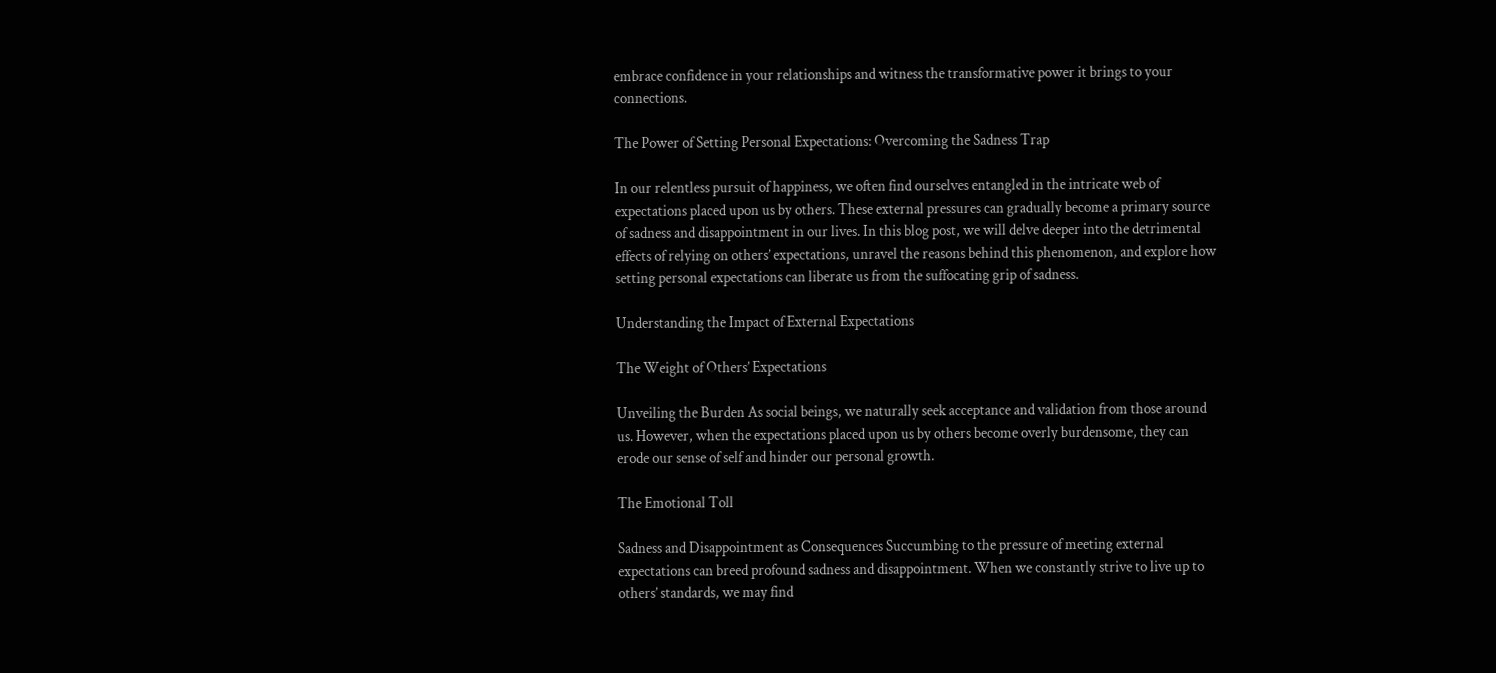embrace confidence in your relationships and witness the transformative power it brings to your connections.

The Power of Setting Personal Expectations: Overcoming the Sadness Trap

In our relentless pursuit of happiness, we often find ourselves entangled in the intricate web of expectations placed upon us by others. These external pressures can gradually become a primary source of sadness and disappointment in our lives. In this blog post, we will delve deeper into the detrimental effects of relying on others’ expectations, unravel the reasons behind this phenomenon, and explore how setting personal expectations can liberate us from the suffocating grip of sadness.

Understanding the Impact of External Expectations

The Weight of Others’ Expectations

Unveiling the Burden As social beings, we naturally seek acceptance and validation from those around us. However, when the expectations placed upon us by others become overly burdensome, they can erode our sense of self and hinder our personal growth.

The Emotional Toll

Sadness and Disappointment as Consequences Succumbing to the pressure of meeting external expectations can breed profound sadness and disappointment. When we constantly strive to live up to others’ standards, we may find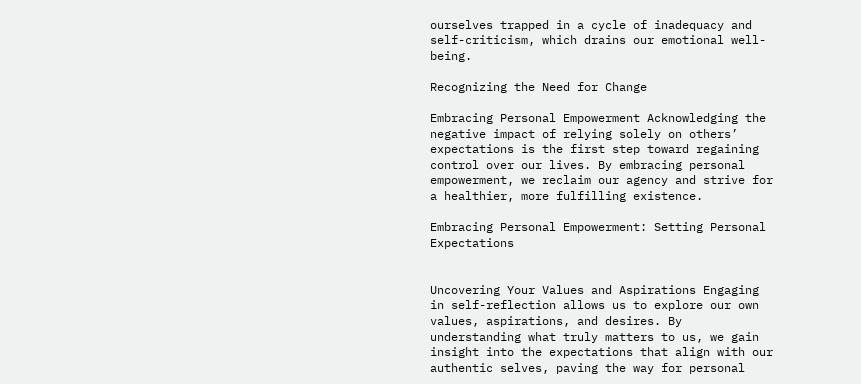ourselves trapped in a cycle of inadequacy and self-criticism, which drains our emotional well-being.

Recognizing the Need for Change

Embracing Personal Empowerment Acknowledging the negative impact of relying solely on others’ expectations is the first step toward regaining control over our lives. By embracing personal empowerment, we reclaim our agency and strive for a healthier, more fulfilling existence.

Embracing Personal Empowerment: Setting Personal Expectations


Uncovering Your Values and Aspirations Engaging in self-reflection allows us to explore our own values, aspirations, and desires. By understanding what truly matters to us, we gain insight into the expectations that align with our authentic selves, paving the way for personal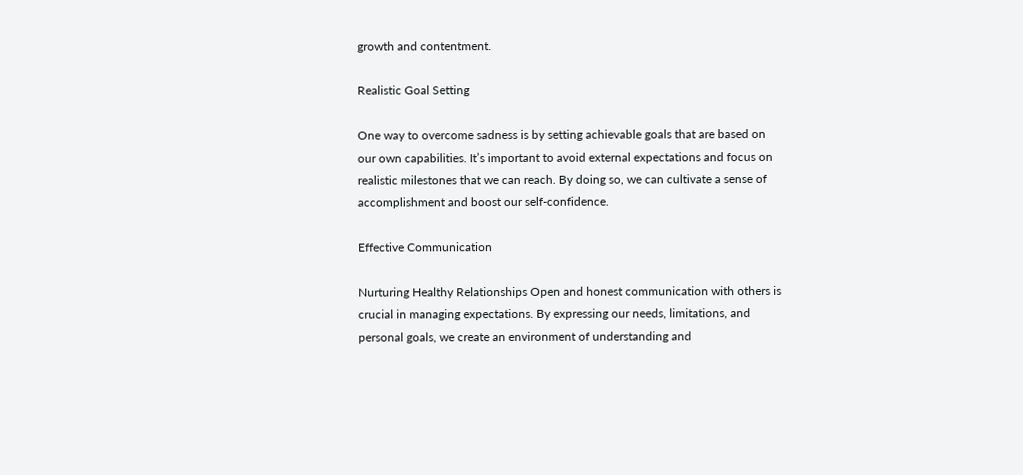growth and contentment.

Realistic Goal Setting

One way to overcome sadness is by setting achievable goals that are based on our own capabilities. It’s important to avoid external expectations and focus on realistic milestones that we can reach. By doing so, we can cultivate a sense of accomplishment and boost our self-confidence.

Effective Communication

Nurturing Healthy Relationships Open and honest communication with others is crucial in managing expectations. By expressing our needs, limitations, and personal goals, we create an environment of understanding and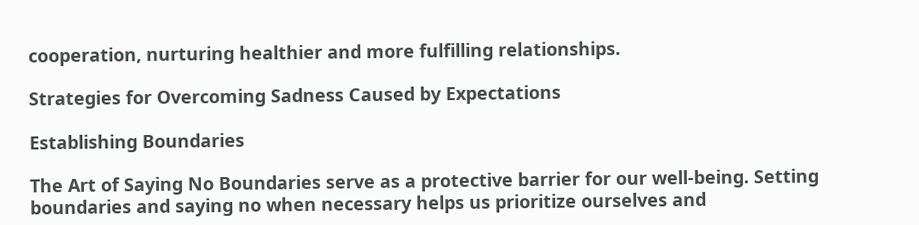cooperation, nurturing healthier and more fulfilling relationships.

Strategies for Overcoming Sadness Caused by Expectations

Establishing Boundaries

The Art of Saying No Boundaries serve as a protective barrier for our well-being. Setting boundaries and saying no when necessary helps us prioritize ourselves and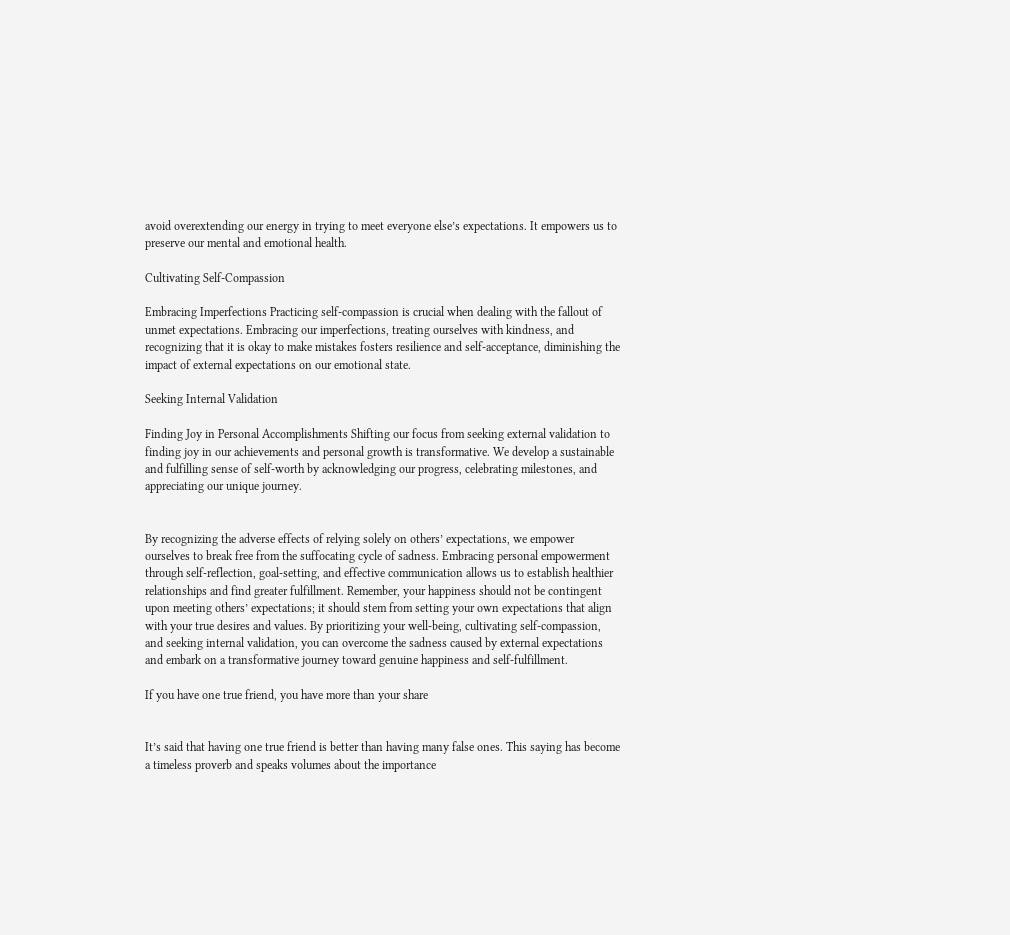avoid overextending our energy in trying to meet everyone else’s expectations. It empowers us to preserve our mental and emotional health.

Cultivating Self-Compassion

Embracing Imperfections Practicing self-compassion is crucial when dealing with the fallout of unmet expectations. Embracing our imperfections, treating ourselves with kindness, and recognizing that it is okay to make mistakes fosters resilience and self-acceptance, diminishing the impact of external expectations on our emotional state.

Seeking Internal Validation

Finding Joy in Personal Accomplishments Shifting our focus from seeking external validation to finding joy in our achievements and personal growth is transformative. We develop a sustainable and fulfilling sense of self-worth by acknowledging our progress, celebrating milestones, and appreciating our unique journey.


By recognizing the adverse effects of relying solely on others’ expectations, we empower ourselves to break free from the suffocating cycle of sadness. Embracing personal empowerment through self-reflection, goal-setting, and effective communication allows us to establish healthier relationships and find greater fulfillment. Remember, your happiness should not be contingent upon meeting others’ expectations; it should stem from setting your own expectations that align with your true desires and values. By prioritizing your well-being, cultivating self-compassion, and seeking internal validation, you can overcome the sadness caused by external expectations and embark on a transformative journey toward genuine happiness and self-fulfillment.

If you have one true friend, you have more than your share


It’s said that having one true friend is better than having many false ones. This saying has become a timeless proverb and speaks volumes about the importance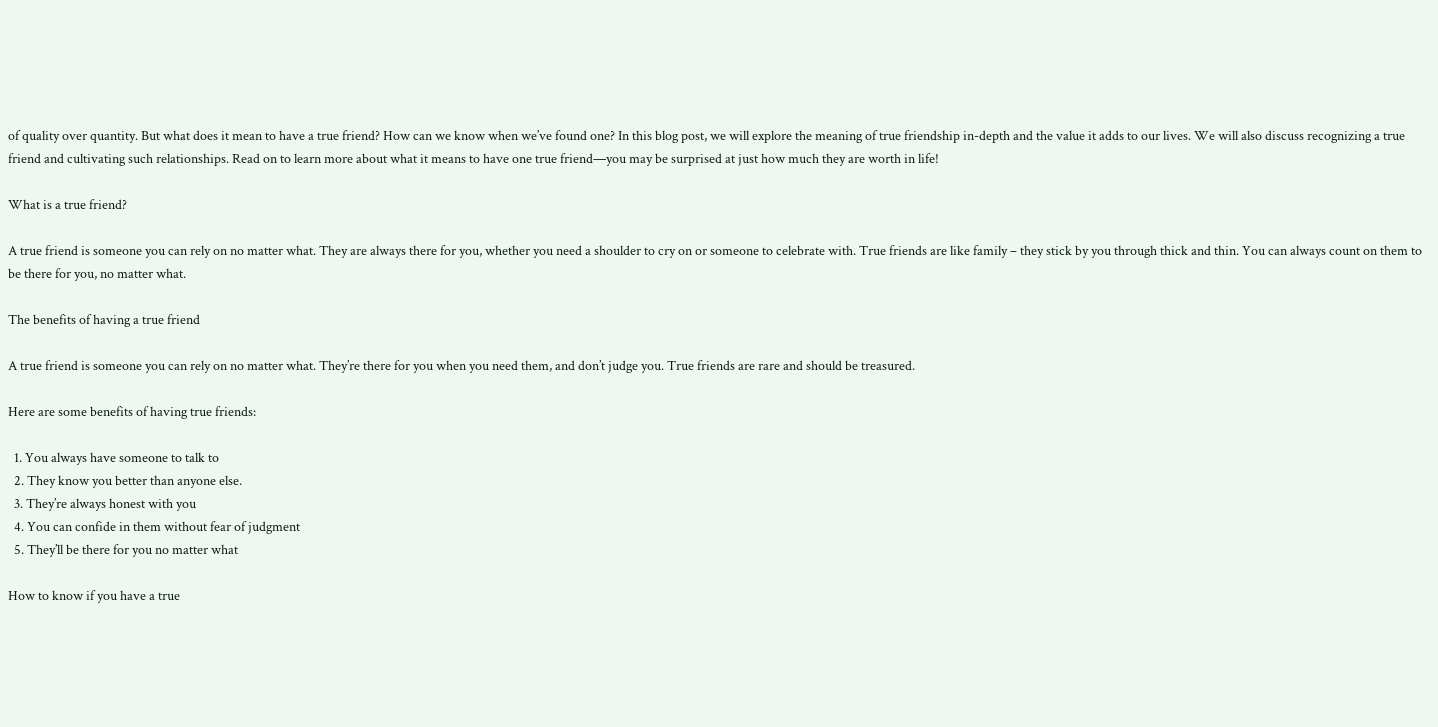of quality over quantity. But what does it mean to have a true friend? How can we know when we’ve found one? In this blog post, we will explore the meaning of true friendship in-depth and the value it adds to our lives. We will also discuss recognizing a true friend and cultivating such relationships. Read on to learn more about what it means to have one true friend—you may be surprised at just how much they are worth in life!

What is a true friend?

A true friend is someone you can rely on no matter what. They are always there for you, whether you need a shoulder to cry on or someone to celebrate with. True friends are like family – they stick by you through thick and thin. You can always count on them to be there for you, no matter what.

The benefits of having a true friend

A true friend is someone you can rely on no matter what. They’re there for you when you need them, and don’t judge you. True friends are rare and should be treasured.

Here are some benefits of having true friends:

  1. You always have someone to talk to
  2. They know you better than anyone else.
  3. They’re always honest with you
  4. You can confide in them without fear of judgment
  5. They’ll be there for you no matter what

How to know if you have a true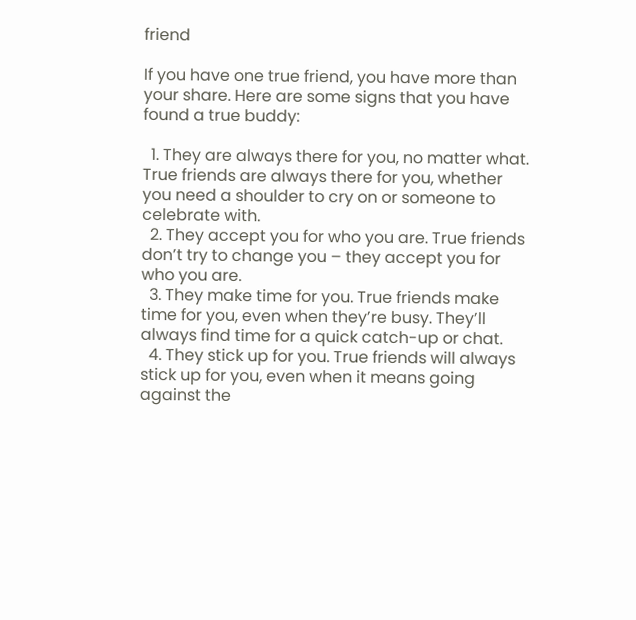friend

If you have one true friend, you have more than your share. Here are some signs that you have found a true buddy:

  1. They are always there for you, no matter what. True friends are always there for you, whether you need a shoulder to cry on or someone to celebrate with.
  2. They accept you for who you are. True friends don’t try to change you – they accept you for who you are.
  3. They make time for you. True friends make time for you, even when they’re busy. They’ll always find time for a quick catch-up or chat.
  4. They stick up for you. True friends will always stick up for you, even when it means going against the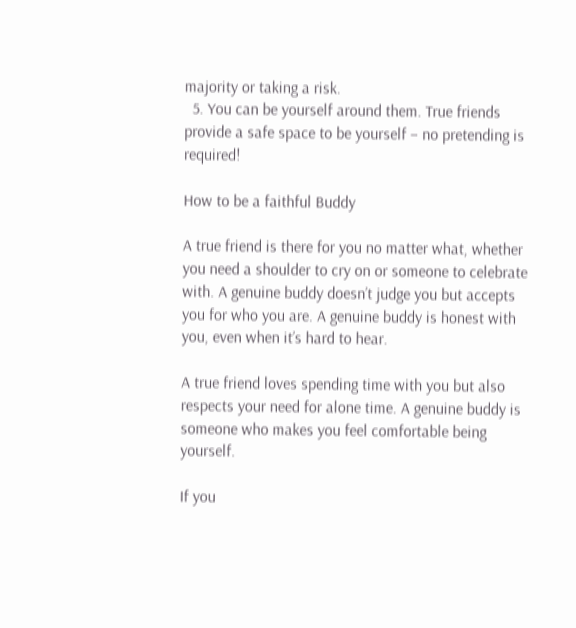majority or taking a risk.
  5. You can be yourself around them. True friends provide a safe space to be yourself – no pretending is required!

How to be a faithful Buddy

A true friend is there for you no matter what, whether you need a shoulder to cry on or someone to celebrate with. A genuine buddy doesn’t judge you but accepts you for who you are. A genuine buddy is honest with you, even when it’s hard to hear.

A true friend loves spending time with you but also respects your need for alone time. A genuine buddy is someone who makes you feel comfortable being yourself.

If you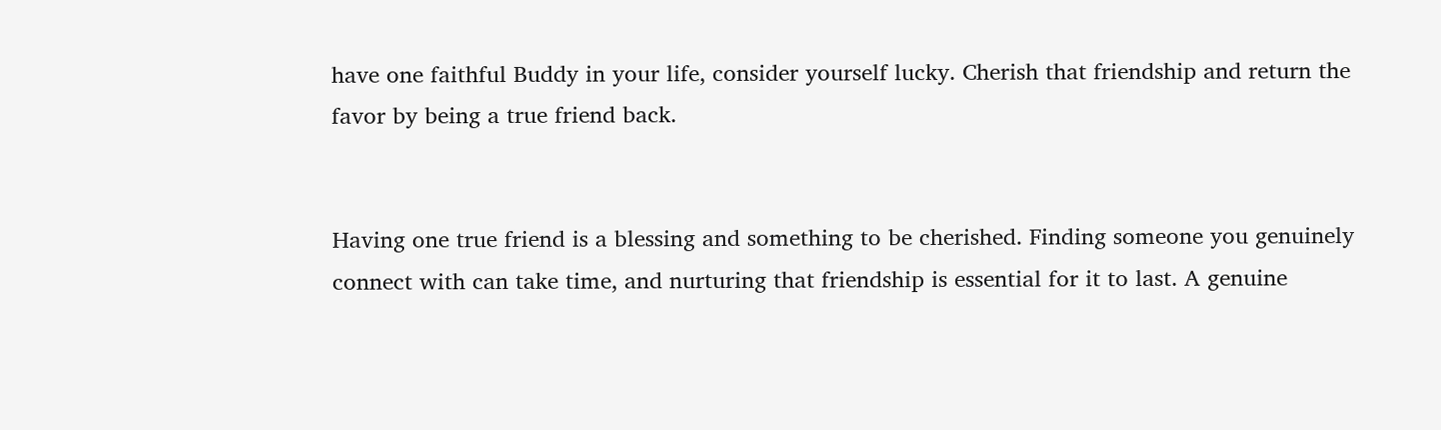have one faithful Buddy in your life, consider yourself lucky. Cherish that friendship and return the favor by being a true friend back.


Having one true friend is a blessing and something to be cherished. Finding someone you genuinely connect with can take time, and nurturing that friendship is essential for it to last. A genuine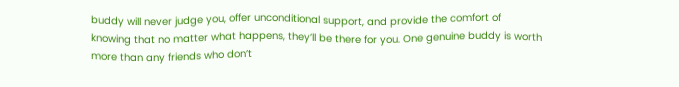buddy will never judge you, offer unconditional support, and provide the comfort of knowing that no matter what happens, they’ll be there for you. One genuine buddy is worth more than any friends who don’t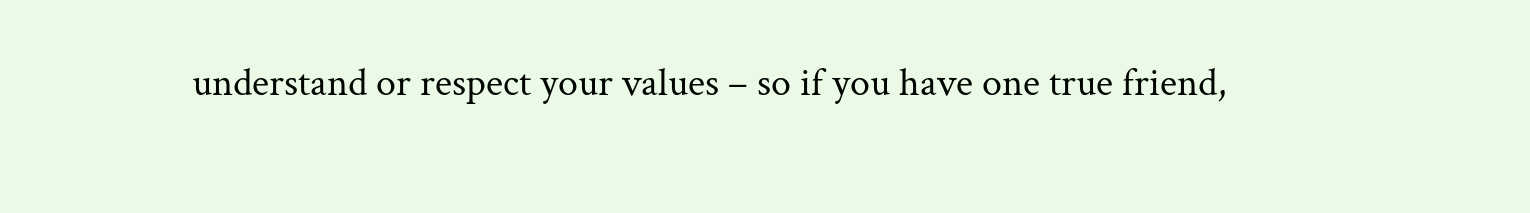understand or respect your values – so if you have one true friend,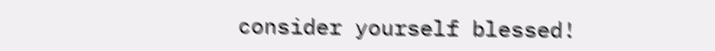consider yourself blessed!